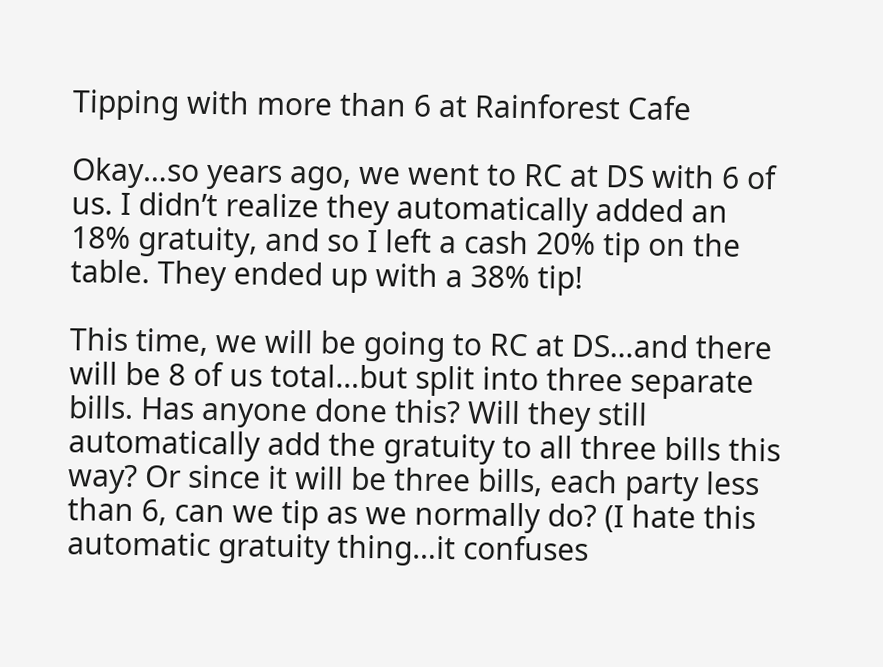Tipping with more than 6 at Rainforest Cafe

Okay…so years ago, we went to RC at DS with 6 of us. I didn’t realize they automatically added an 18% gratuity, and so I left a cash 20% tip on the table. They ended up with a 38% tip!

This time, we will be going to RC at DS…and there will be 8 of us total…but split into three separate bills. Has anyone done this? Will they still automatically add the gratuity to all three bills this way? Or since it will be three bills, each party less than 6, can we tip as we normally do? (I hate this automatic gratuity thing…it confuses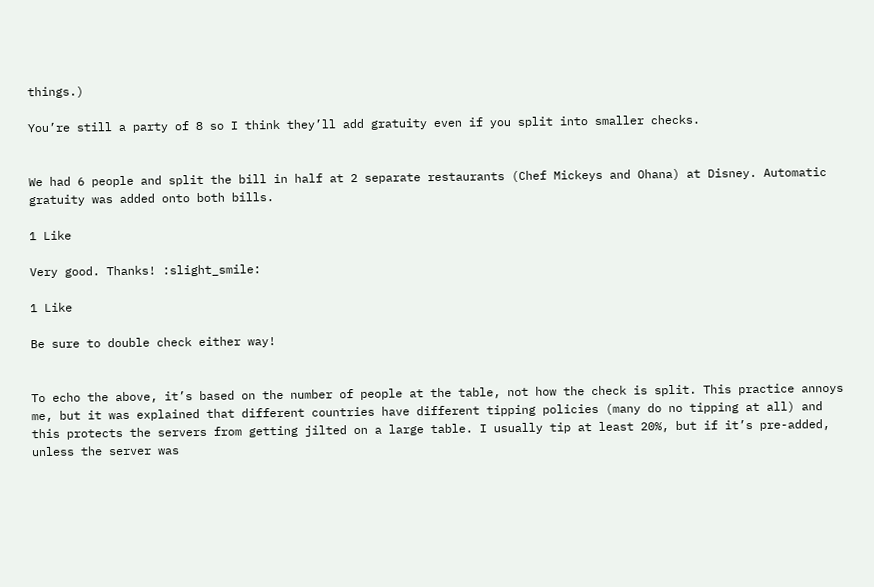things.)

You’re still a party of 8 so I think they’ll add gratuity even if you split into smaller checks.


We had 6 people and split the bill in half at 2 separate restaurants (Chef Mickeys and Ohana) at Disney. Automatic gratuity was added onto both bills.

1 Like

Very good. Thanks! :slight_smile:

1 Like

Be sure to double check either way!


To echo the above, it’s based on the number of people at the table, not how the check is split. This practice annoys me, but it was explained that different countries have different tipping policies (many do no tipping at all) and this protects the servers from getting jilted on a large table. I usually tip at least 20%, but if it’s pre-added, unless the server was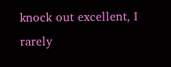knock out excellent, I rarely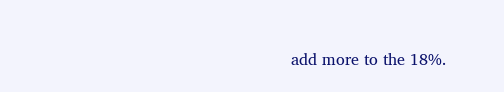add more to the 18%.